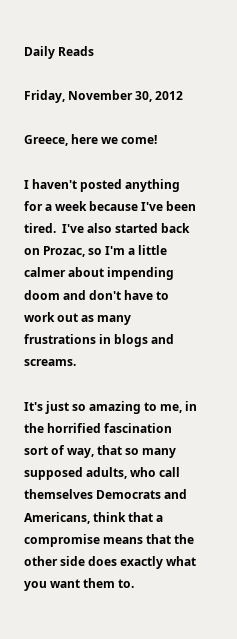Daily Reads

Friday, November 30, 2012

Greece, here we come!

I haven't posted anything for a week because I've been tired.  I've also started back on Prozac, so I'm a little calmer about impending doom and don't have to work out as many frustrations in blogs and screams.

It's just so amazing to me, in the horrified fascination sort of way, that so many supposed adults, who call themselves Democrats and Americans, think that a compromise means that the other side does exactly what you want them to.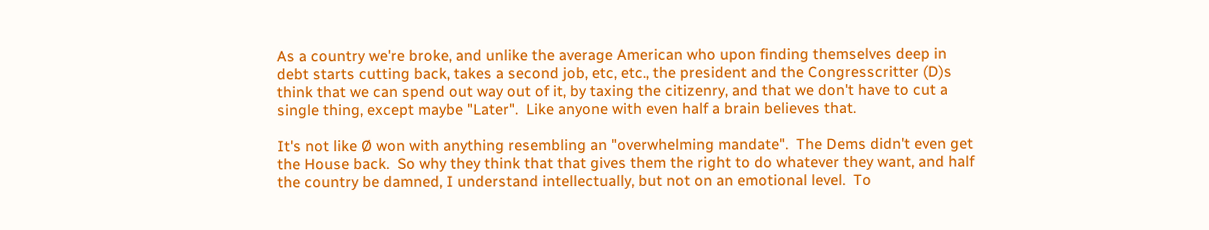As a country we're broke, and unlike the average American who upon finding themselves deep in debt starts cutting back, takes a second job, etc, etc., the president and the Congresscritter (D)s think that we can spend out way out of it, by taxing the citizenry, and that we don't have to cut a single thing, except maybe "Later".  Like anyone with even half a brain believes that.

It's not like Ø won with anything resembling an "overwhelming mandate".  The Dems didn't even get the House back.  So why they think that that gives them the right to do whatever they want, and half the country be damned, I understand intellectually, but not on an emotional level.  To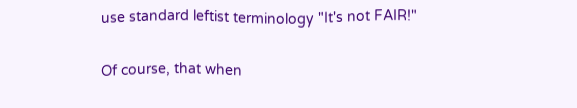use standard leftist terminology "It's not FAIR!"

Of course, that when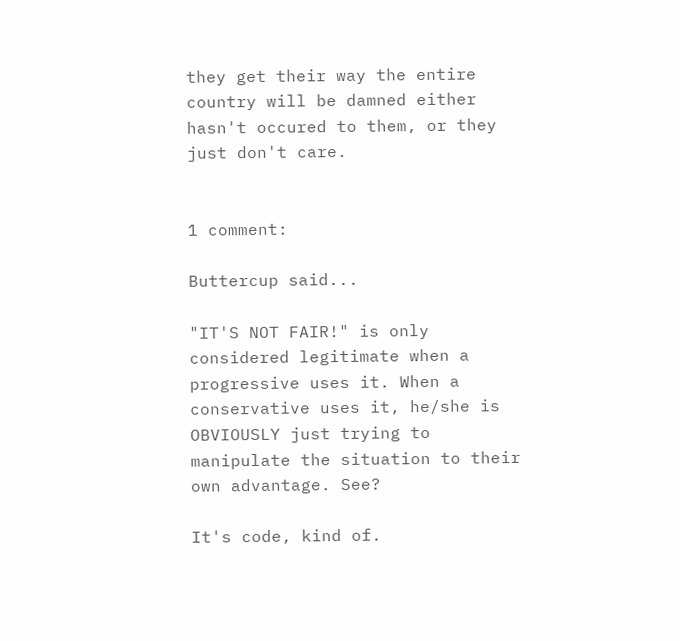they get their way the entire country will be damned either hasn't occured to them, or they just don't care.


1 comment:

Buttercup said...

"IT'S NOT FAIR!" is only considered legitimate when a progressive uses it. When a conservative uses it, he/she is OBVIOUSLY just trying to manipulate the situation to their own advantage. See?

It's code, kind of.